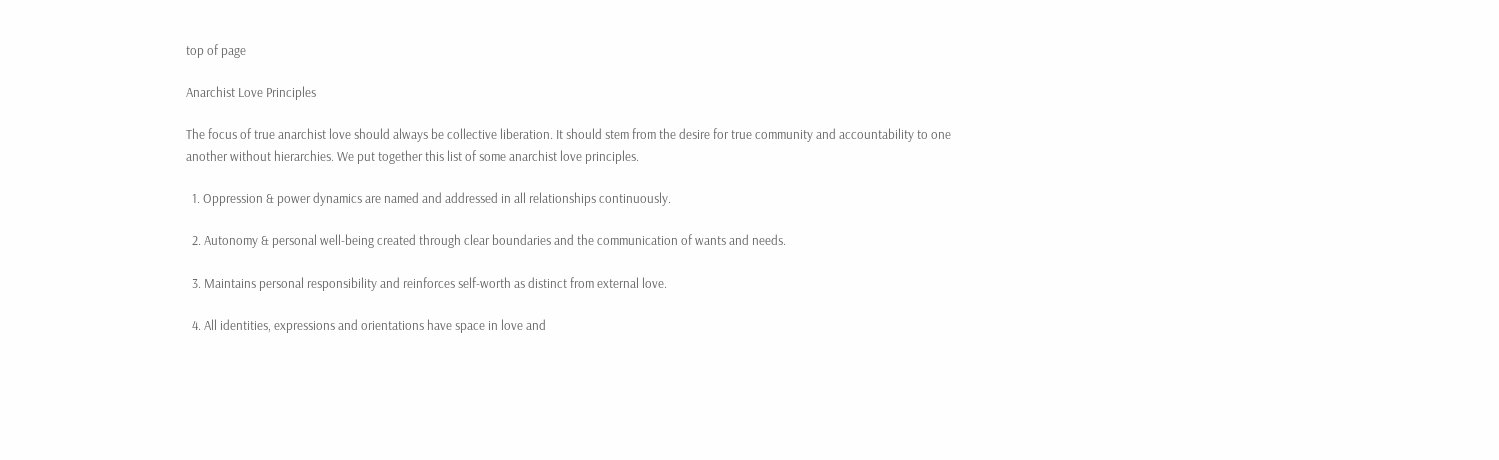top of page

Anarchist Love Principles

The focus of true anarchist love should always be collective liberation. It should stem from the desire for true community and accountability to one another without hierarchies. We put together this list of some anarchist love principles.

  1. Oppression & power dynamics are named and addressed in all relationships continuously.

  2. Autonomy & personal well-being created through clear boundaries and the communication of wants and needs.

  3. Maintains personal responsibility and reinforces self-worth as distinct from external love.

  4. All identities, expressions and orientations have space in love and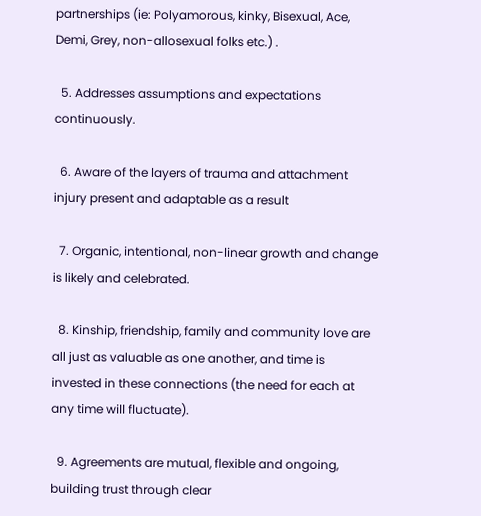partnerships (ie: Polyamorous, kinky, Bisexual, Ace, Demi, Grey, non-allosexual folks etc.) .

  5. Addresses assumptions and expectations continuously.

  6. Aware of the layers of trauma and attachment injury present and adaptable as a result

  7. Organic, intentional, non-linear growth and change is likely and celebrated.

  8. Kinship, friendship, family and community love are all just as valuable as one another, and time is invested in these connections (the need for each at any time will fluctuate).

  9. Agreements are mutual, flexible and ongoing, building trust through clear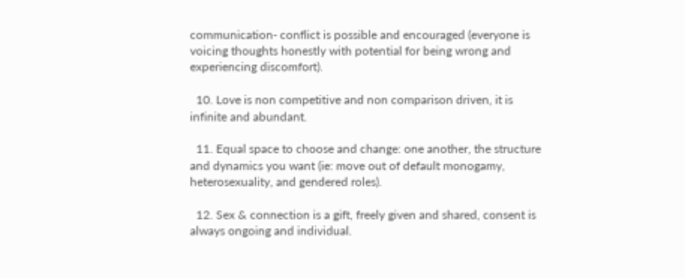communication- conflict is possible and encouraged (everyone is voicing thoughts honestly with potential for being wrong and experiencing discomfort).

  10. Love is non competitive and non comparison driven, it is infinite and abundant.

  11. Equal space to choose and change: one another, the structure and dynamics you want (ie: move out of default monogamy, heterosexuality, and gendered roles).

  12. Sex & connection is a gift, freely given and shared, consent is always ongoing and individual.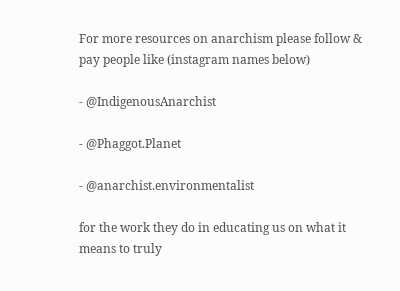For more resources on anarchism please follow & pay people like (instagram names below)

- @IndigenousAnarchist

- @Phaggot.Planet

- @anarchist.environmentalist

for the work they do in educating us on what it means to truly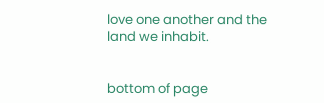love one another and the land we inhabit.


bottom of page